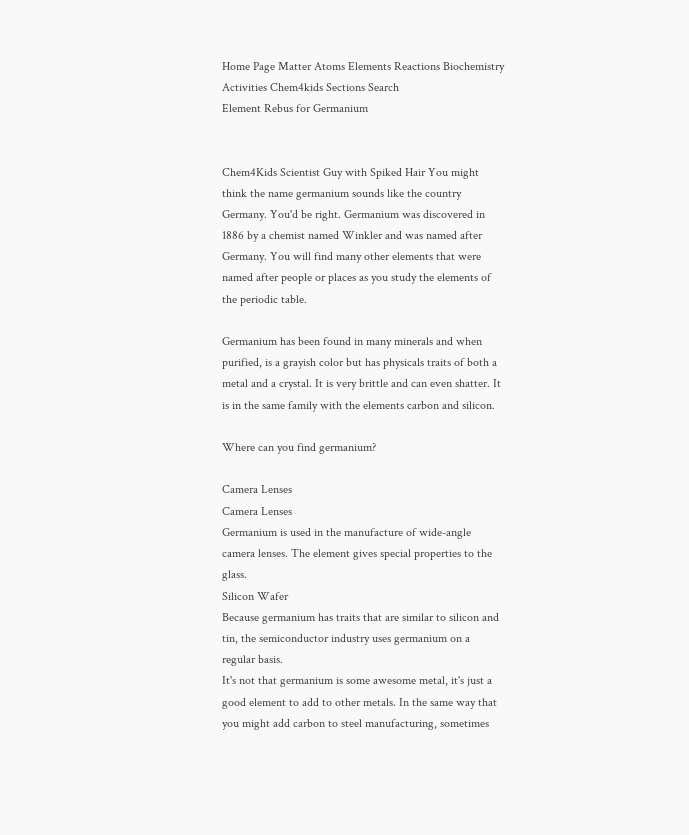Home Page Matter Atoms Elements Reactions Biochemistry Activities Chem4kids Sections Search
Element Rebus for Germanium


Chem4Kids Scientist Guy with Spiked Hair You might think the name germanium sounds like the country Germany. You'd be right. Germanium was discovered in 1886 by a chemist named Winkler and was named after Germany. You will find many other elements that were named after people or places as you study the elements of the periodic table.

Germanium has been found in many minerals and when purified, is a grayish color but has physicals traits of both a metal and a crystal. It is very brittle and can even shatter. It is in the same family with the elements carbon and silicon.

Where can you find germanium?

Camera Lenses
Camera Lenses
Germanium is used in the manufacture of wide-angle camera lenses. The element gives special properties to the glass.
Silicon Wafer
Because germanium has traits that are similar to silicon and tin, the semiconductor industry uses germanium on a regular basis.
It's not that germanium is some awesome metal, it's just a good element to add to other metals. In the same way that you might add carbon to steel manufacturing, sometimes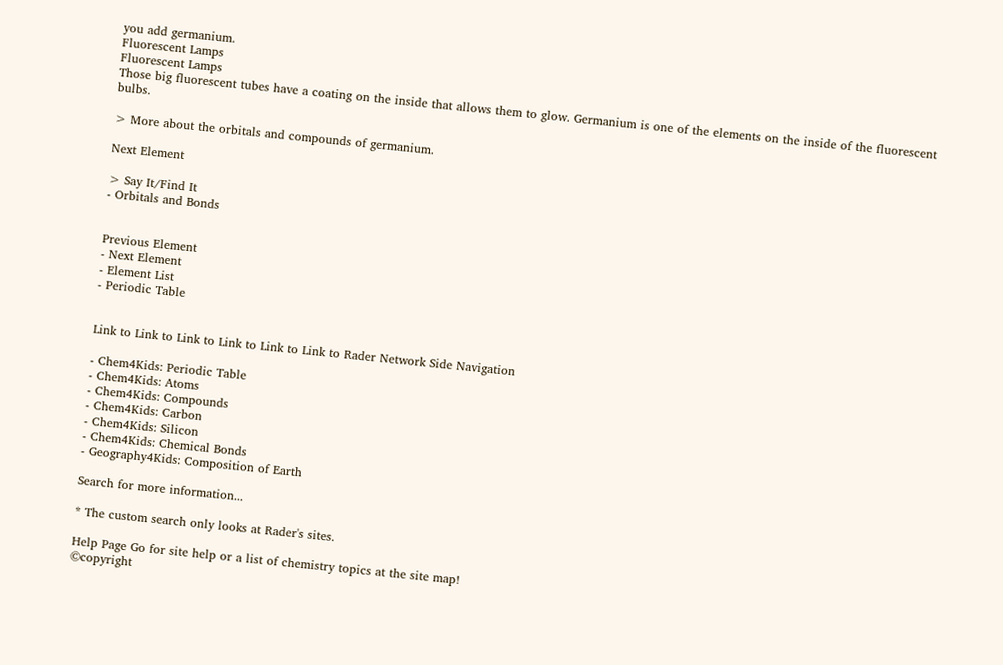you add germanium.
Fluorescent Lamps
Fluorescent Lamps
Those big fluorescent tubes have a coating on the inside that allows them to glow. Germanium is one of the elements on the inside of the fluorescent bulbs.

> More about the orbitals and compounds of germanium.

Next Element

> Say It/Find It
- Orbitals and Bonds


Previous Element
- Next Element
- Element List
- Periodic Table


Link to Link to Link to Link to Link to Link to Rader Network Side Navigation

- Chem4Kids: Periodic Table
- Chem4Kids: Atoms
- Chem4Kids: Compounds
- Chem4Kids: Carbon
- Chem4Kids: Silicon
- Chem4Kids: Chemical Bonds
- Geography4Kids: Composition of Earth

Search for more information...

* The custom search only looks at Rader's sites.

Help Page Go for site help or a list of chemistry topics at the site map!
©copyright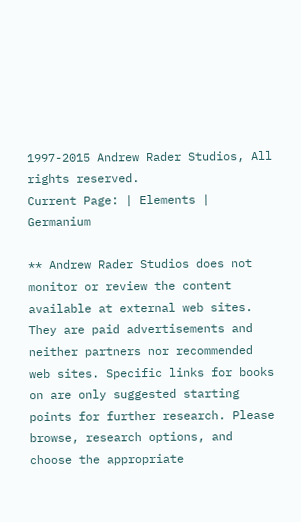1997-2015 Andrew Rader Studios, All rights reserved.
Current Page: | Elements | Germanium

** Andrew Rader Studios does not monitor or review the content available at external web sites. They are paid advertisements and neither partners nor recommended web sites. Specific links for books on are only suggested starting points for further research. Please browse, research options, and choose the appropriate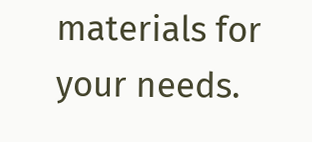materials for your needs.